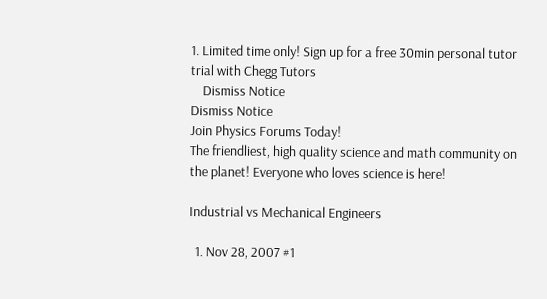1. Limited time only! Sign up for a free 30min personal tutor trial with Chegg Tutors
    Dismiss Notice
Dismiss Notice
Join Physics Forums Today!
The friendliest, high quality science and math community on the planet! Everyone who loves science is here!

Industrial vs Mechanical Engineers

  1. Nov 28, 2007 #1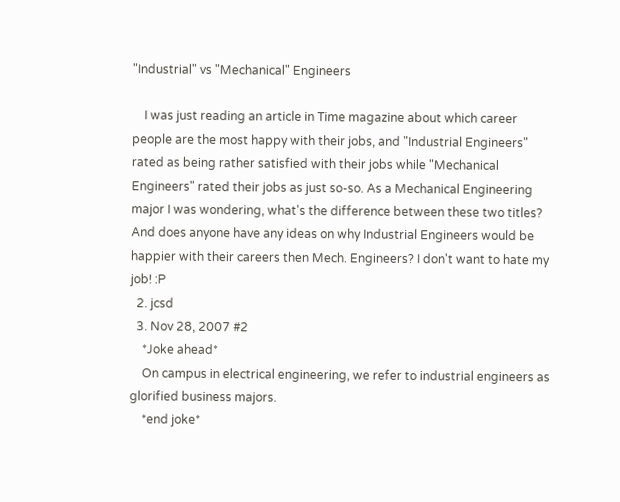"Industrial" vs "Mechanical" Engineers

    I was just reading an article in Time magazine about which career people are the most happy with their jobs, and "Industrial Engineers" rated as being rather satisfied with their jobs while "Mechanical Engineers" rated their jobs as just so-so. As a Mechanical Engineering major I was wondering, what's the difference between these two titles? And does anyone have any ideas on why Industrial Engineers would be happier with their careers then Mech. Engineers? I don't want to hate my job! :P
  2. jcsd
  3. Nov 28, 2007 #2
    *Joke ahead*
    On campus in electrical engineering, we refer to industrial engineers as glorified business majors.
    *end joke*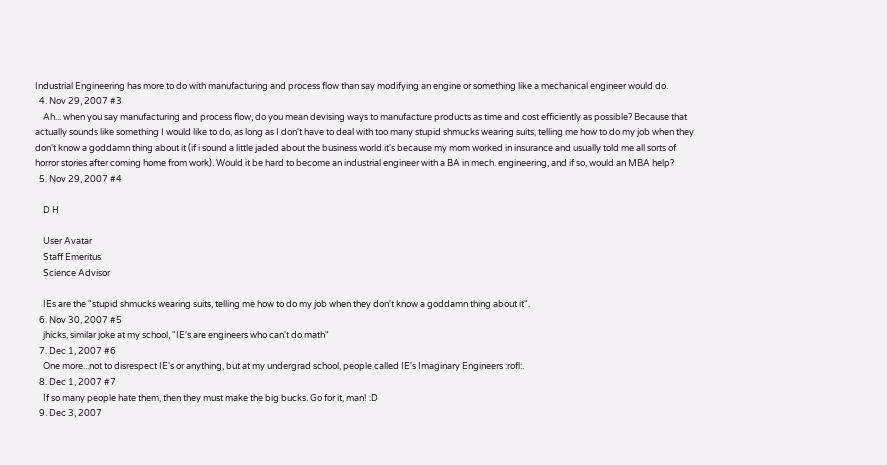Industrial Engineering has more to do with manufacturing and process flow than say modifying an engine or something like a mechanical engineer would do.
  4. Nov 29, 2007 #3
    Ah... when you say manufacturing and process flow, do you mean devising ways to manufacture products as time and cost efficiently as possible? Because that actually sounds like something I would like to do, as long as I don't have to deal with too many stupid shmucks wearing suits, telling me how to do my job when they don't know a goddamn thing about it (if i sound a little jaded about the business world it's because my mom worked in insurance and usually told me all sorts of horror stories after coming home from work). Would it be hard to become an industrial engineer with a BA in mech. engineering, and if so, would an MBA help?
  5. Nov 29, 2007 #4

    D H

    User Avatar
    Staff Emeritus
    Science Advisor

    IEs are the "stupid shmucks wearing suits, telling me how to do my job when they don't know a goddamn thing about it".
  6. Nov 30, 2007 #5
    jhicks, similar joke at my school, "IE's are engineers who can't do math"
  7. Dec 1, 2007 #6
    One more...not to disrespect IE's or anything, but at my undergrad school, people called IE's Imaginary Engineers :rofl:.
  8. Dec 1, 2007 #7
    If so many people hate them, then they must make the big bucks. Go for it, man! :D
  9. Dec 3, 2007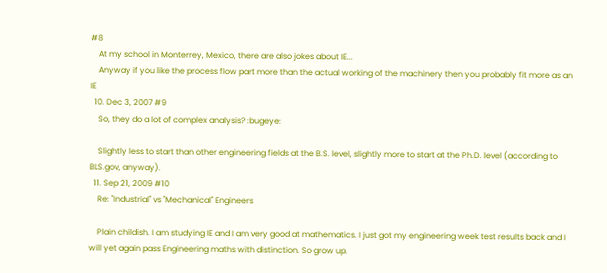#8
    At my school in Monterrey, Mexico, there are also jokes about IE...
    Anyway if you like the process flow part more than the actual working of the machinery then you probably fit more as an IE
  10. Dec 3, 2007 #9
    So, they do a lot of complex analysis? :bugeye:

    Slightly less to start than other engineering fields at the B.S. level, slightly more to start at the Ph.D. level (according to BLS.gov, anyway).
  11. Sep 21, 2009 #10
    Re: "Industrial" vs "Mechanical" Engineers

    Plain childish. I am studying IE and I am very good at mathematics. I just got my engineering week test results back and I will yet again pass Engineering maths with distinction. So grow up.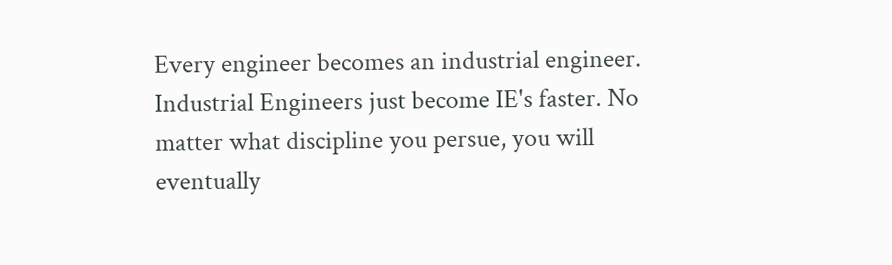Every engineer becomes an industrial engineer. Industrial Engineers just become IE's faster. No matter what discipline you persue, you will eventually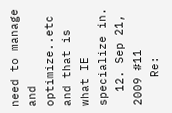need to manage and optimize..etc and that is what IE specialize in.
  12. Sep 21, 2009 #11
    Re: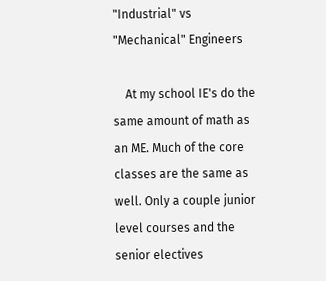"Industrial" vs "Mechanical" Engineers

    At my school IE's do the same amount of math as an ME. Much of the core classes are the same as well. Only a couple junior level courses and the senior electives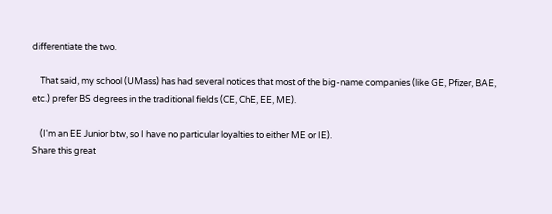differentiate the two.

    That said, my school (UMass) has had several notices that most of the big-name companies (like GE, Pfizer, BAE, etc.) prefer BS degrees in the traditional fields (CE, ChE, EE, ME).

    (I'm an EE Junior btw, so I have no particular loyalties to either ME or IE).
Share this great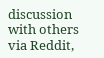discussion with others via Reddit,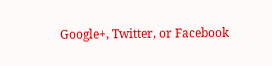Google+, Twitter, or Facebook